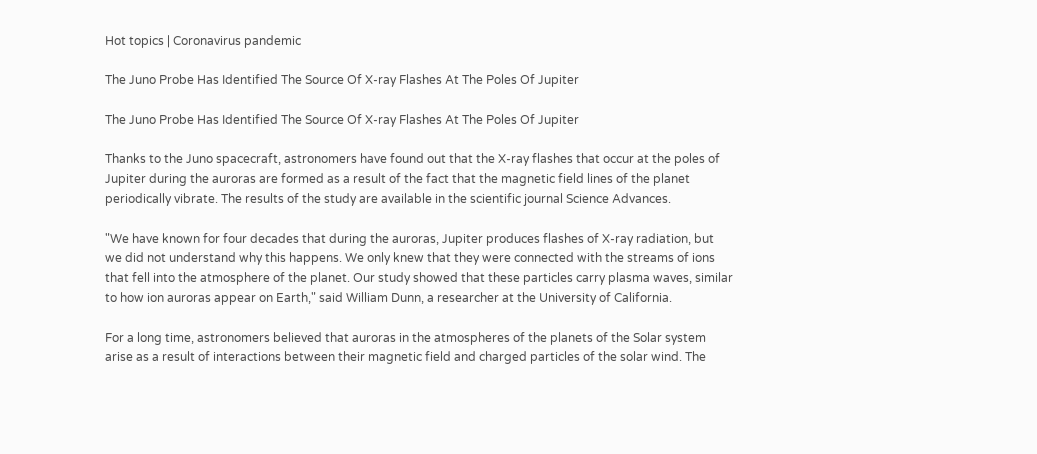Hot topics | Coronavirus pandemic

The Juno Probe Has Identified The Source Of X-ray Flashes At The Poles Of Jupiter

The Juno Probe Has Identified The Source Of X-ray Flashes At The Poles Of Jupiter

Thanks to the Juno spacecraft, astronomers have found out that the X-ray flashes that occur at the poles of Jupiter during the auroras are formed as a result of the fact that the magnetic field lines of the planet periodically vibrate. The results of the study are available in the scientific journal Science Advances.

"We have known for four decades that during the auroras, Jupiter produces flashes of X-ray radiation, but we did not understand why this happens. We only knew that they were connected with the streams of ions that fell into the atmosphere of the planet. Our study showed that these particles carry plasma waves, similar to how ion auroras appear on Earth," said William Dunn, a researcher at the University of California.

For a long time, astronomers believed that auroras in the atmospheres of the planets of the Solar system arise as a result of interactions between their magnetic field and charged particles of the solar wind. The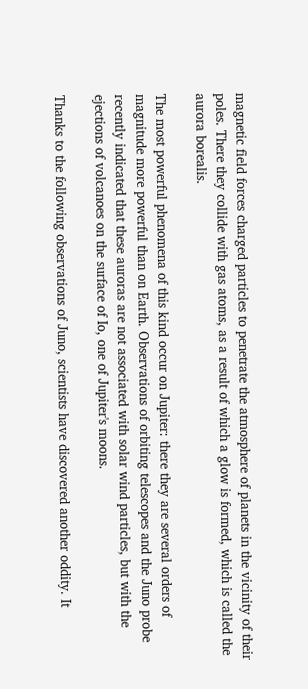magnetic field forces charged particles to penetrate the atmosphere of planets in the vicinity of their poles. There they collide with gas atoms, as a result of which a glow is formed, which is called the aurora borealis.

The most powerful phenomena of this kind occur on Jupiter: there they are several orders of magnitude more powerful than on Earth. Observations of orbiting telescopes and the Juno probe recently indicated that these auroras are not associated with solar wind particles, but with the ejections of volcanoes on the surface of Io, one of Jupiter's moons.

Thanks to the following observations of Juno, scientists have discovered another oddity. It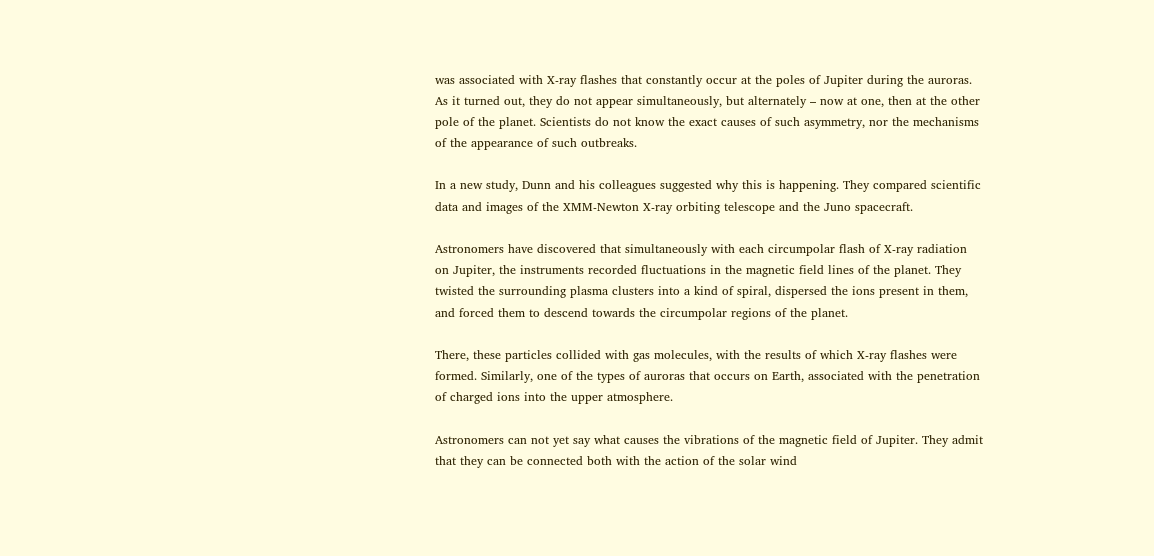was associated with X-ray flashes that constantly occur at the poles of Jupiter during the auroras. As it turned out, they do not appear simultaneously, but alternately – now at one, then at the other pole of the planet. Scientists do not know the exact causes of such asymmetry, nor the mechanisms of the appearance of such outbreaks.

In a new study, Dunn and his colleagues suggested why this is happening. They compared scientific data and images of the XMM-Newton X-ray orbiting telescope and the Juno spacecraft.

Astronomers have discovered that simultaneously with each circumpolar flash of X-ray radiation on Jupiter, the instruments recorded fluctuations in the magnetic field lines of the planet. They twisted the surrounding plasma clusters into a kind of spiral, dispersed the ions present in them, and forced them to descend towards the circumpolar regions of the planet.

There, these particles collided with gas molecules, with the results of which X-ray flashes were formed. Similarly, one of the types of auroras that occurs on Earth, associated with the penetration of charged ions into the upper atmosphere.

Astronomers can not yet say what causes the vibrations of the magnetic field of Jupiter. They admit that they can be connected both with the action of the solar wind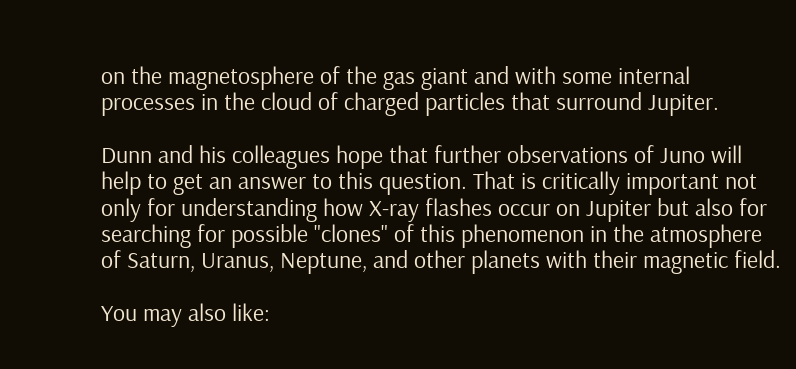on the magnetosphere of the gas giant and with some internal processes in the cloud of charged particles that surround Jupiter.

Dunn and his colleagues hope that further observations of Juno will help to get an answer to this question. That is critically important not only for understanding how X-ray flashes occur on Jupiter but also for searching for possible "clones" of this phenomenon in the atmosphere of Saturn, Uranus, Neptune, and other planets with their magnetic field.

You may also like: